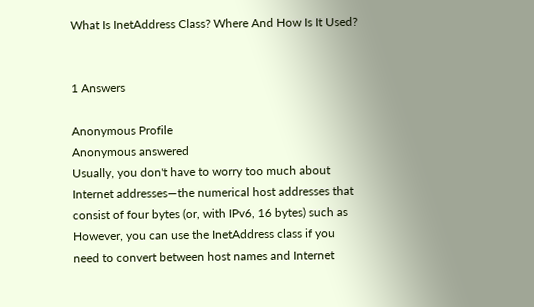What Is InetAddress Class? Where And How Is It Used?


1 Answers

Anonymous Profile
Anonymous answered
Usually, you don't have to worry too much about Internet addresses—the numerical host addresses that consist of four bytes (or, with IPv6, 16 bytes) such as However, you can use the InetAddress class if you need to convert between host names and Internet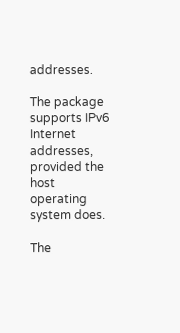addresses.

The package supports IPv6 Internet addresses, provided the host operating system does.

The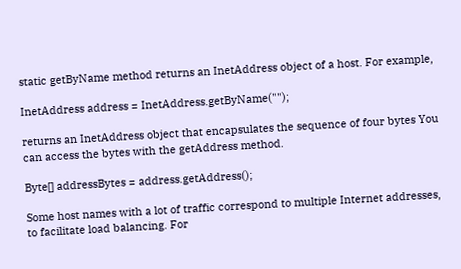static getByName method returns an InetAddress object of a host. For example,

InetAddress address = InetAddress.getByName("");

returns an InetAddress object that encapsulates the sequence of four bytes You can access the bytes with the getAddress method.

Byte[] addressBytes = address.getAddress();

Some host names with a lot of traffic correspond to multiple Internet addresses, to facilitate load balancing. For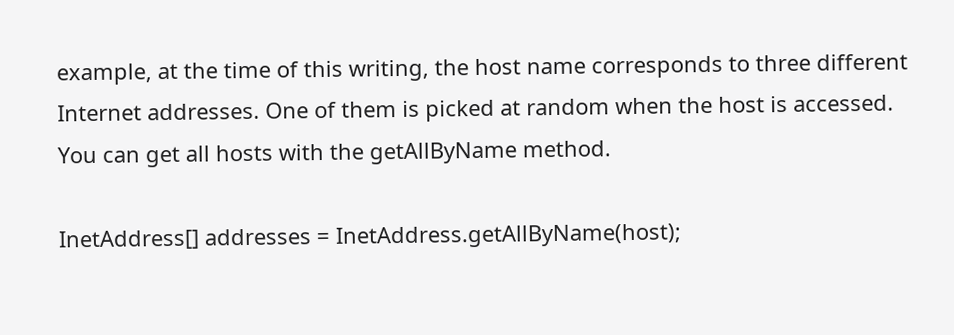example, at the time of this writing, the host name corresponds to three different Internet addresses. One of them is picked at random when the host is accessed. You can get all hosts with the getAllByName method.

InetAddress[] addresses = InetAddress.getAllByName(host);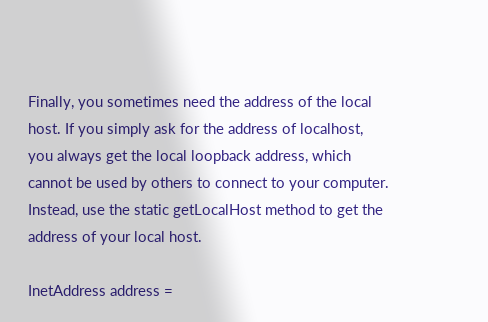Finally, you sometimes need the address of the local host. If you simply ask for the address of localhost, you always get the local loopback address, which cannot be used by others to connect to your computer. Instead, use the static getLocalHost method to get the address of your local host.

InetAddress address =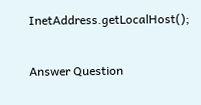InetAddress.getLocalHost();

Answer Question